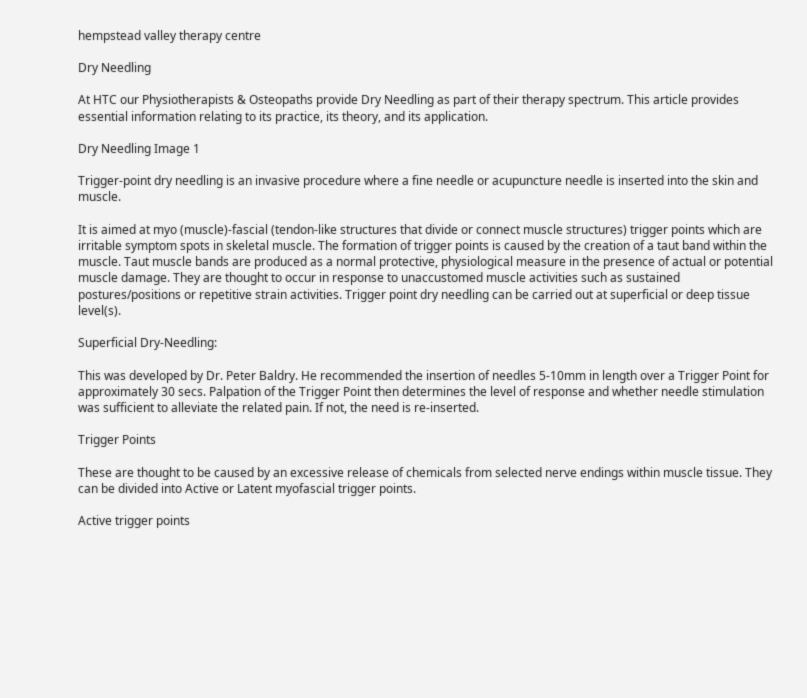hempstead valley therapy centre

Dry Needling

At HTC our Physiotherapists & Osteopaths provide Dry Needling as part of their therapy spectrum. This article provides essential information relating to its practice, its theory, and its application.

Dry Needling Image 1

Trigger-point dry needling is an invasive procedure where a fine needle or acupuncture needle is inserted into the skin and muscle.

It is aimed at myo (muscle)-fascial (tendon-like structures that divide or connect muscle structures) trigger points which are irritable symptom spots in skeletal muscle. The formation of trigger points is caused by the creation of a taut band within the muscle. Taut muscle bands are produced as a normal protective, physiological measure in the presence of actual or potential muscle damage. They are thought to occur in response to unaccustomed muscle activities such as sustained postures/positions or repetitive strain activities. Trigger point dry needling can be carried out at superficial or deep tissue level(s).

Superficial Dry-Needling:

This was developed by Dr. Peter Baldry. He recommended the insertion of needles 5-10mm in length over a Trigger Point for approximately 30 secs. Palpation of the Trigger Point then determines the level of response and whether needle stimulation was sufficient to alleviate the related pain. If not, the need is re-inserted.

Trigger Points

These are thought to be caused by an excessive release of chemicals from selected nerve endings within muscle tissue. They can be divided into Active or Latent myofascial trigger points.

Active trigger points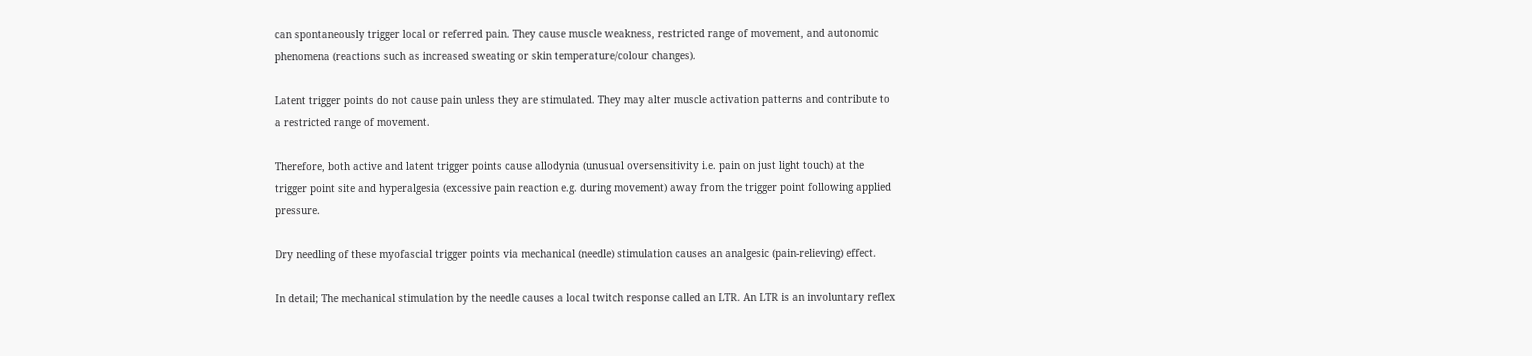can spontaneously trigger local or referred pain. They cause muscle weakness, restricted range of movement, and autonomic phenomena (reactions such as increased sweating or skin temperature/colour changes).

Latent trigger points do not cause pain unless they are stimulated. They may alter muscle activation patterns and contribute to a restricted range of movement.

Therefore, both active and latent trigger points cause allodynia (unusual oversensitivity i.e. pain on just light touch) at the trigger point site and hyperalgesia (excessive pain reaction e.g. during movement) away from the trigger point following applied pressure.

Dry needling of these myofascial trigger points via mechanical (needle) stimulation causes an analgesic (pain-relieving) effect.

In detail; The mechanical stimulation by the needle causes a local twitch response called an LTR. An LTR is an involuntary reflex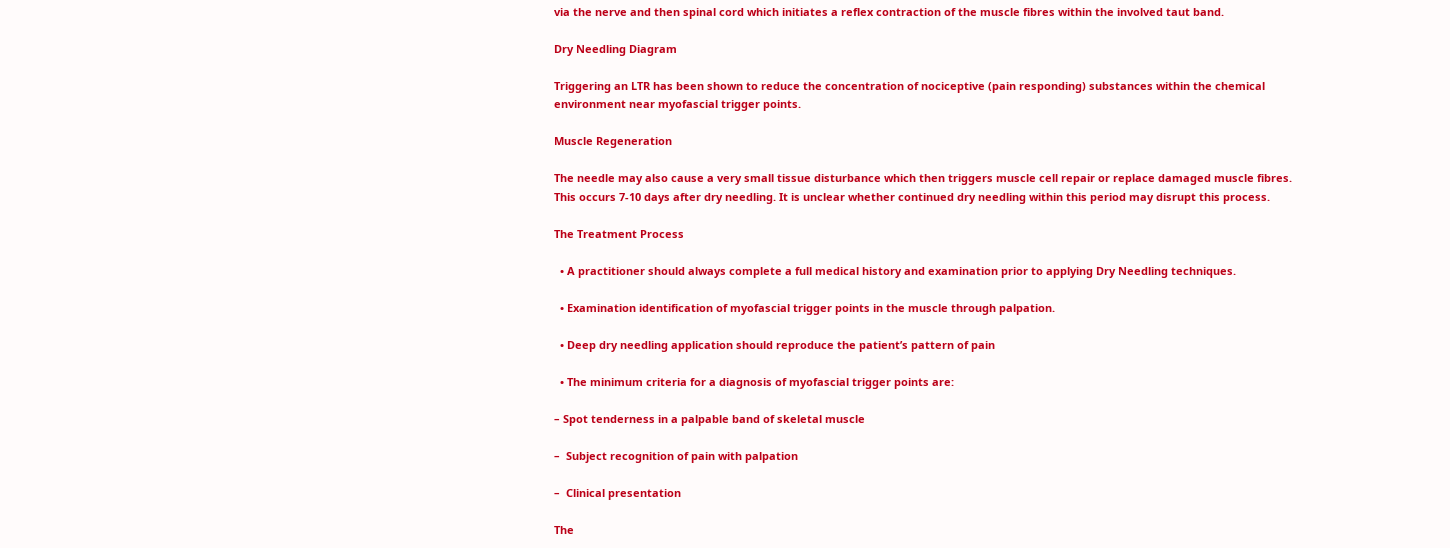via the nerve and then spinal cord which initiates a reflex contraction of the muscle fibres within the involved taut band.

Dry Needling Diagram

Triggering an LTR has been shown to reduce the concentration of nociceptive (pain responding) substances within the chemical environment near myofascial trigger points.

Muscle Regeneration

The needle may also cause a very small tissue disturbance which then triggers muscle cell repair or replace damaged muscle fibres. This occurs 7-10 days after dry needling. It is unclear whether continued dry needling within this period may disrupt this process.

The Treatment Process

  • A practitioner should always complete a full medical history and examination prior to applying Dry Needling techniques.

  • Examination identification of myofascial trigger points in the muscle through palpation.

  • Deep dry needling application should reproduce the patient’s pattern of pain

  • The minimum criteria for a diagnosis of myofascial trigger points are:

– Spot tenderness in a palpable band of skeletal muscle

–  Subject recognition of pain with palpation

–  Clinical presentation

The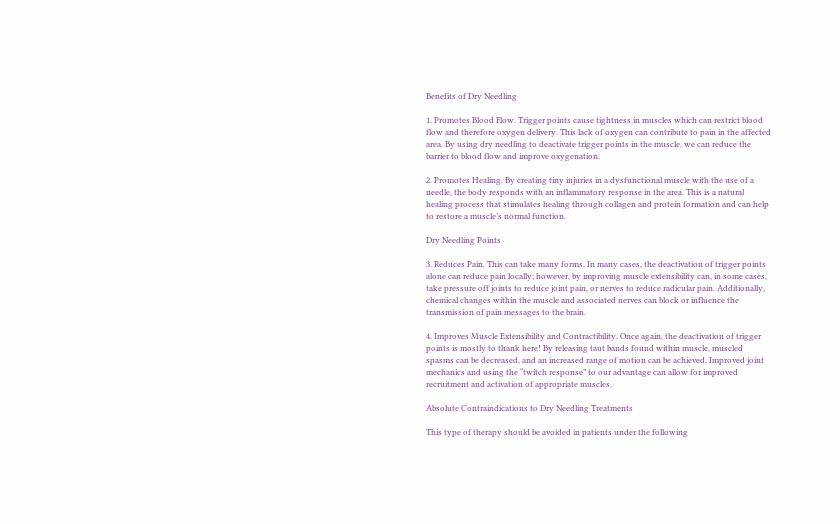Benefits of Dry Needling

1. Promotes Blood Flow. Trigger points cause tightness in muscles which can restrict blood flow and therefore oxygen delivery. This lack of oxygen can contribute to pain in the affected area. By using dry needling to deactivate trigger points in the muscle, we can reduce the barrier to blood flow and improve oxygenation.

2. Promotes Healing. By creating tiny injuries in a dysfunctional muscle with the use of a needle, the body responds with an inflammatory response in the area. This is a natural healing process that stimulates healing through collagen and protein formation and can help to restore a muscle’s normal function.

Dry Needling Points

3. Reduces Pain. This can take many forms. In many cases, the deactivation of trigger points alone can reduce pain locally; however, by improving muscle extensibility can, in some cases, take pressure off joints to reduce joint pain, or nerves to reduce radicular pain. Additionally, chemical changes within the muscle and associated nerves can block or influence the transmission of pain messages to the brain.

4. Improves Muscle Extensibility and Contractibility. Once again, the deactivation of trigger points is mostly to thank here! By releasing taut bands found within muscle, muscled spasms can be decreased, and an increased range of motion can be achieved. Improved joint mechanics and using the “twitch response” to our advantage can allow for improved recruitment and activation of appropriate muscles.

Absolute Contraindications to Dry Needling Treatments

This type of therapy should be avoided in patients under the following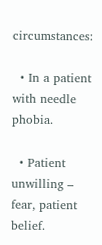circumstances:

  • In a patient with needle phobia.

  • Patient unwilling – fear, patient belief.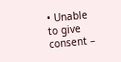• Unable to give consent –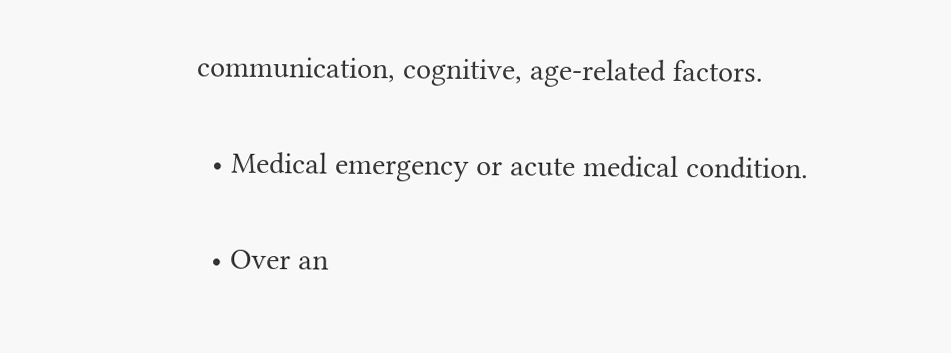communication, cognitive, age-related factors.

  • Medical emergency or acute medical condition.

  • Over an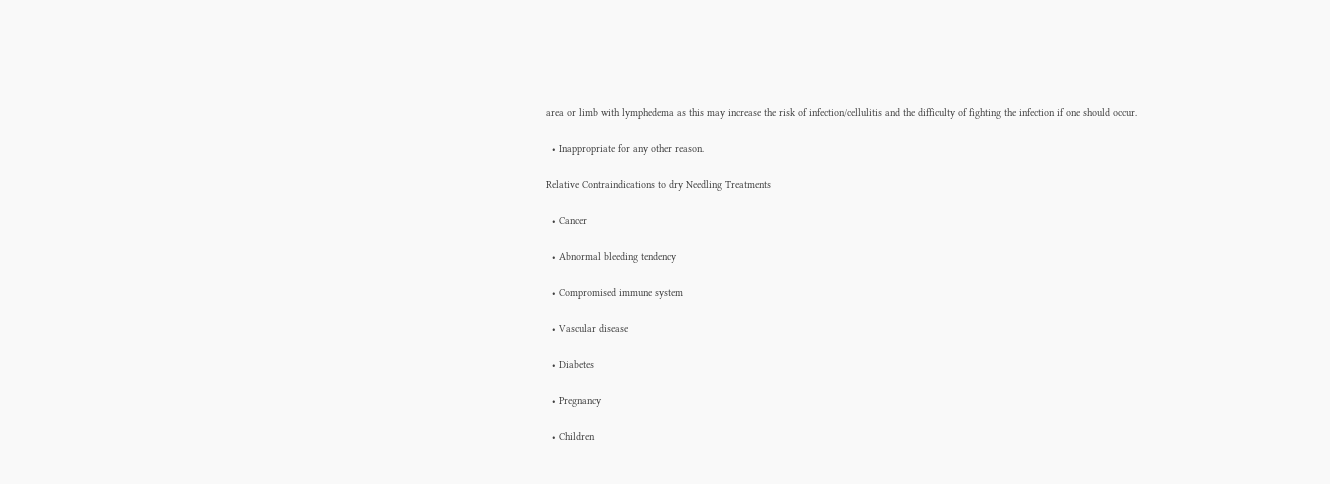area or limb with lymphedema as this may increase the risk of infection/cellulitis and the difficulty of fighting the infection if one should occur.

  • Inappropriate for any other reason.

Relative Contraindications to dry Needling Treatments

  • Cancer

  • Abnormal bleeding tendency

  • Compromised immune system

  • Vascular disease

  • Diabetes

  • Pregnancy

  • Children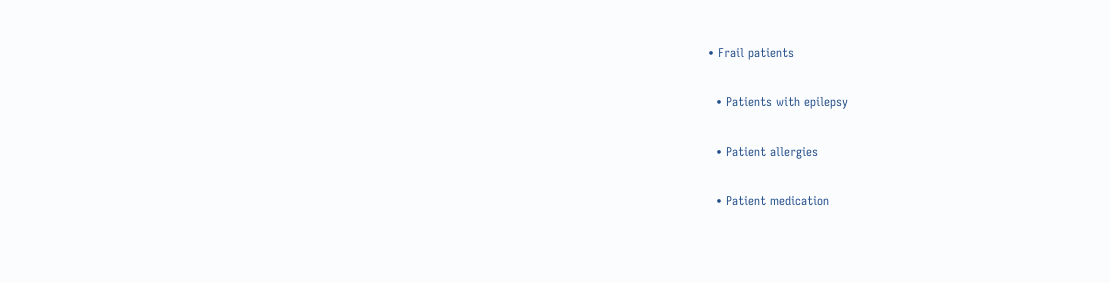• Frail patients

  • Patients with epilepsy

  • Patient allergies

  • Patient medication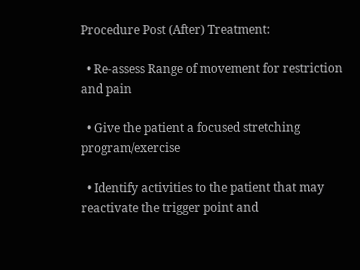Procedure Post (After) Treatment:

  • Re-assess Range of movement for restriction and pain

  • Give the patient a focused stretching program/exercise

  • Identify activities to the patient that may reactivate the trigger point and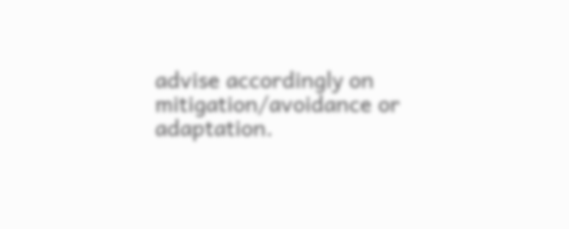advise accordingly on mitigation/avoidance or adaptation.